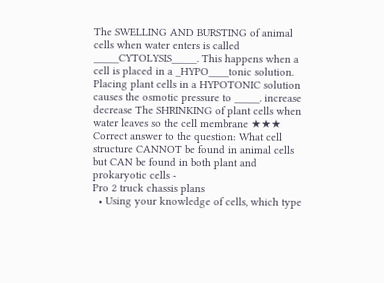The SWELLING AND BURSTING of animal cells when water enters is called _____CYTOLYSIS_____. This happens when a cell is placed in a _HYPO____tonic solution. Placing plant cells in a HYPOTONIC solution causes the osmotic pressure to _____. increase decrease The SHRINKING of plant cells when water leaves so the cell membrane ★★★ Correct answer to the question: What cell structure CANNOT be found in animal cells but CAN be found in both plant and prokaryotic cells -
Pro 2 truck chassis plans
  • Using your knowledge of cells, which type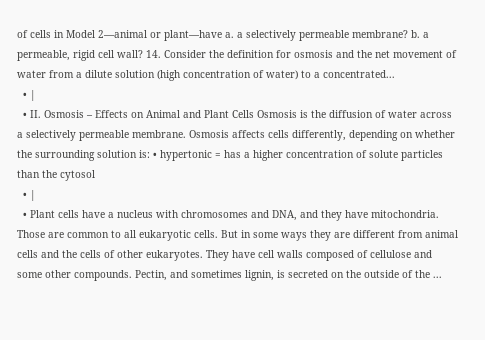of cells in Model 2—animal or plant—have a. a selectively permeable membrane? b. a permeable, rigid cell wall? 14. Consider the definition for osmosis and the net movement of water from a dilute solution (high concentration of water) to a concentrated...
  • |
  • II. Osmosis – Effects on Animal and Plant Cells Osmosis is the diffusion of water across a selectively permeable membrane. Osmosis affects cells differently, depending on whether the surrounding solution is: • hypertonic = has a higher concentration of solute particles than the cytosol
  • |
  • Plant cells have a nucleus with chromosomes and DNA, and they have mitochondria. Those are common to all eukaryotic cells. But in some ways they are different from animal cells and the cells of other eukaryotes. They have cell walls composed of cellulose and some other compounds. Pectin, and sometimes lignin, is secreted on the outside of the ...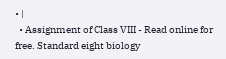• |
  • Assignment of Class VIII - Read online for free. Standard eight biology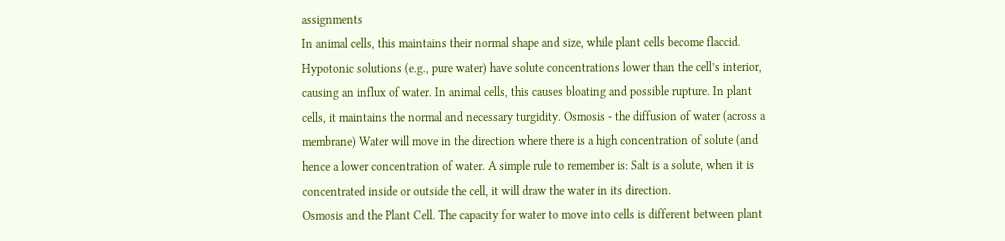assignments
In animal cells, this maintains their normal shape and size, while plant cells become flaccid. Hypotonic solutions (e.g., pure water) have solute concentrations lower than the cell’s interior, causing an influx of water. In animal cells, this causes bloating and possible rupture. In plant cells, it maintains the normal and necessary turgidity. Osmosis - the diffusion of water (across a membrane) Water will move in the direction where there is a high concentration of solute (and hence a lower concentration of water. A simple rule to remember is: Salt is a solute, when it is concentrated inside or outside the cell, it will draw the water in its direction.
Osmosis and the Plant Cell. The capacity for water to move into cells is different between plant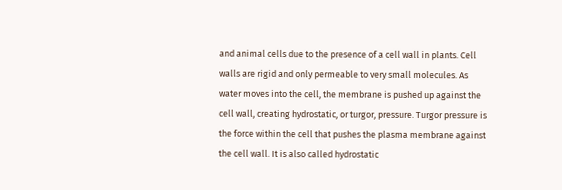and animal cells due to the presence of a cell wall in plants. Cell walls are rigid and only permeable to very small molecules. As water moves into the cell, the membrane is pushed up against the cell wall, creating hydrostatic, or turgor, pressure. Turgor pressure is the force within the cell that pushes the plasma membrane against the cell wall. It is also called hydrostatic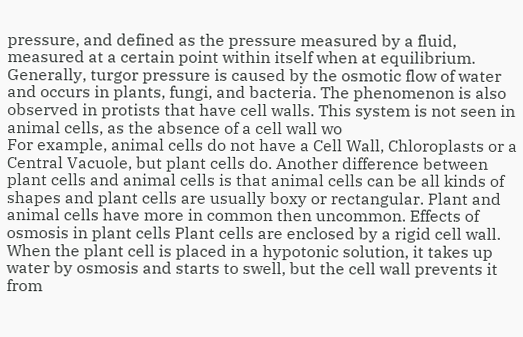pressure, and defined as the pressure measured by a fluid, measured at a certain point within itself when at equilibrium. Generally, turgor pressure is caused by the osmotic flow of water and occurs in plants, fungi, and bacteria. The phenomenon is also observed in protists that have cell walls. This system is not seen in animal cells, as the absence of a cell wall wo
For example, animal cells do not have a Cell Wall, Chloroplasts or a Central Vacuole, but plant cells do. Another difference between plant cells and animal cells is that animal cells can be all kinds of shapes and plant cells are usually boxy or rectangular. Plant and animal cells have more in common then uncommon. Effects of osmosis in plant cells Plant cells are enclosed by a rigid cell wall. When the plant cell is placed in a hypotonic solution, it takes up water by osmosis and starts to swell, but the cell wall prevents it from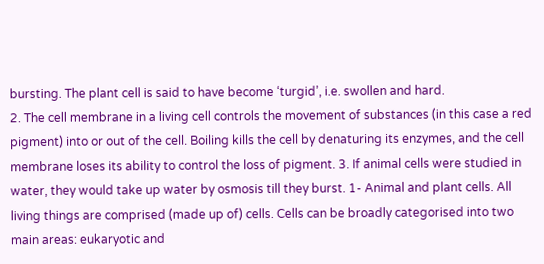bursting. The plant cell is said to have become ‘turgid’, i.e. swollen and hard.
2. The cell membrane in a living cell controls the movement of substances (in this case a red pigment) into or out of the cell. Boiling kills the cell by denaturing its enzymes, and the cell membrane loses its ability to control the loss of pigment. 3. If animal cells were studied in water, they would take up water by osmosis till they burst. 1- Animal and plant cells. All living things are comprised (made up of) cells. Cells can be broadly categorised into two main areas: eukaryotic and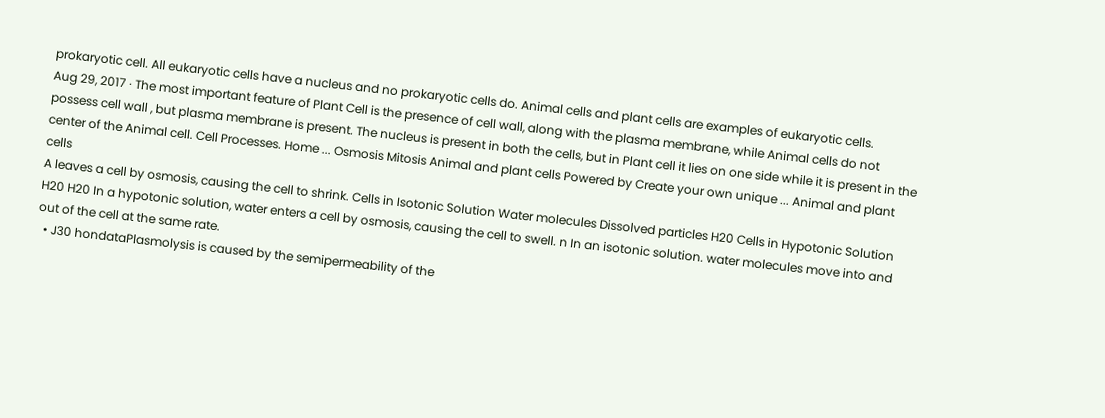prokaryotic cell. All eukaryotic cells have a nucleus and no prokaryotic cells do. Animal cells and plant cells are examples of eukaryotic cells.
Aug 29, 2017 · The most important feature of Plant Cell is the presence of cell wall, along with the plasma membrane, while Animal cells do not possess cell wall , but plasma membrane is present. The nucleus is present in both the cells, but in Plant cell it lies on one side while it is present in the center of the Animal cell. Cell Processes. Home ... Osmosis Mitosis Animal and plant cells Powered by Create your own unique ... Animal and plant cells
A leaves a cell by osmosis, causing the cell to shrink. Cells in Isotonic Solution Water molecules Dissolved particles H20 Cells in Hypotonic Solution H20 H20 In a hypotonic solution, water enters a cell by osmosis, causing the cell to swell. n In an isotonic solution. water molecules move into and out of the cell at the same rate.
  • J30 hondataPlasmolysis is caused by the semipermeability of the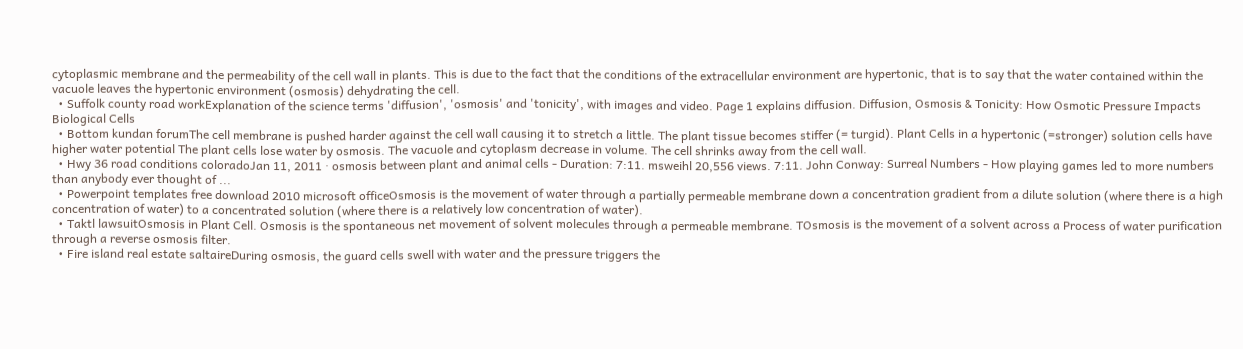cytoplasmic membrane and the permeability of the cell wall in plants. This is due to the fact that the conditions of the extracellular environment are hypertonic, that is to say that the water contained within the vacuole leaves the hypertonic environment (osmosis) dehydrating the cell.
  • Suffolk county road workExplanation of the science terms 'diffusion', 'osmosis' and 'tonicity', with images and video. Page 1 explains diffusion. Diffusion, Osmosis & Tonicity: How Osmotic Pressure Impacts Biological Cells
  • Bottom kundan forumThe cell membrane is pushed harder against the cell wall causing it to stretch a little. The plant tissue becomes stiffer (= turgid). Plant Cells in a hypertonic (=stronger) solution cells have higher water potential The plant cells lose water by osmosis. The vacuole and cytoplasm decrease in volume. The cell shrinks away from the cell wall.
  • Hwy 36 road conditions coloradoJan 11, 2011 · osmosis between plant and animal cells - Duration: 7:11. msweihl 20,556 views. 7:11. John Conway: Surreal Numbers - How playing games led to more numbers than anybody ever thought of ...
  • Powerpoint templates free download 2010 microsoft officeOsmosis is the movement of water through a partially permeable membrane down a concentration gradient from a dilute solution (where there is a high concentration of water) to a concentrated solution (where there is a relatively low concentration of water).
  • Taktl lawsuitOsmosis in Plant Cell. Osmosis is the spontaneous net movement of solvent molecules through a permeable membrane. TOsmosis is the movement of a solvent across a Process of water purification through a reverse osmosis filter.
  • Fire island real estate saltaireDuring osmosis, the guard cells swell with water and the pressure triggers the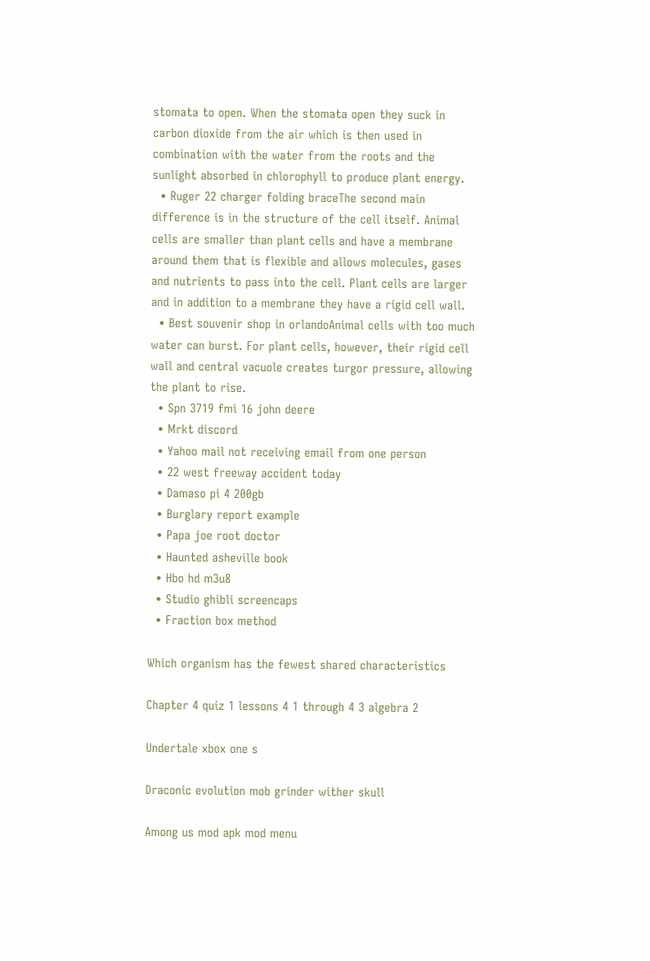stomata to open. When the stomata open they suck in carbon dioxide from the air which is then used in combination with the water from the roots and the sunlight absorbed in chlorophyll to produce plant energy.
  • Ruger 22 charger folding braceThe second main difference is in the structure of the cell itself. Animal cells are smaller than plant cells and have a membrane around them that is flexible and allows molecules, gases and nutrients to pass into the cell. Plant cells are larger and in addition to a membrane they have a rigid cell wall.
  • Best souvenir shop in orlandoAnimal cells with too much water can burst. For plant cells, however, their rigid cell wall and central vacuole creates turgor pressure, allowing the plant to rise.
  • Spn 3719 fmi 16 john deere
  • Mrkt discord
  • Yahoo mail not receiving email from one person
  • 22 west freeway accident today
  • Damaso pi 4 200gb
  • Burglary report example
  • Papa joe root doctor
  • Haunted asheville book
  • Hbo hd m3u8
  • Studio ghibli screencaps
  • Fraction box method

Which organism has the fewest shared characteristics

Chapter 4 quiz 1 lessons 4 1 through 4 3 algebra 2

Undertale xbox one s

Draconic evolution mob grinder wither skull

Among us mod apk mod menu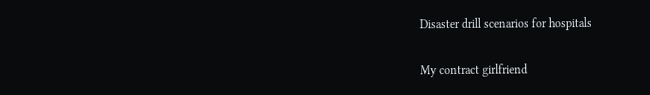Disaster drill scenarios for hospitals

My contract girlfriend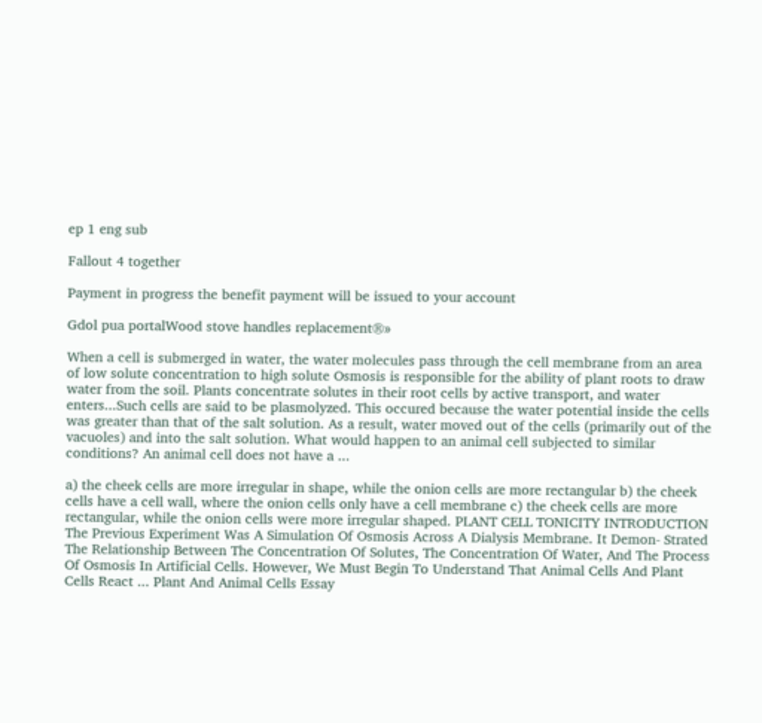ep 1 eng sub

Fallout 4 together

Payment in progress the benefit payment will be issued to your account

Gdol pua portalWood stove handles replacement®»

When a cell is submerged in water, the water molecules pass through the cell membrane from an area of low solute concentration to high solute Osmosis is responsible for the ability of plant roots to draw water from the soil. Plants concentrate solutes in their root cells by active transport, and water enters...Such cells are said to be plasmolyzed. This occured because the water potential inside the cells was greater than that of the salt solution. As a result, water moved out of the cells (primarily out of the vacuoles) and into the salt solution. What would happen to an animal cell subjected to similar conditions? An animal cell does not have a ...

a) the cheek cells are more irregular in shape, while the onion cells are more rectangular b) the cheek cells have a cell wall, where the onion cells only have a cell membrane c) the cheek cells are more rectangular, while the onion cells were more irregular shaped. PLANT CELL TONICITY INTRODUCTION The Previous Experiment Was A Simulation Of Osmosis Across A Dialysis Membrane. It Demon- Strated The Relationship Between The Concentration Of Solutes, The Concentration Of Water, And The Process Of Osmosis In Artificial Cells. However, We Must Begin To Understand That Animal Cells And Plant Cells React ... Plant And Animal Cells Essay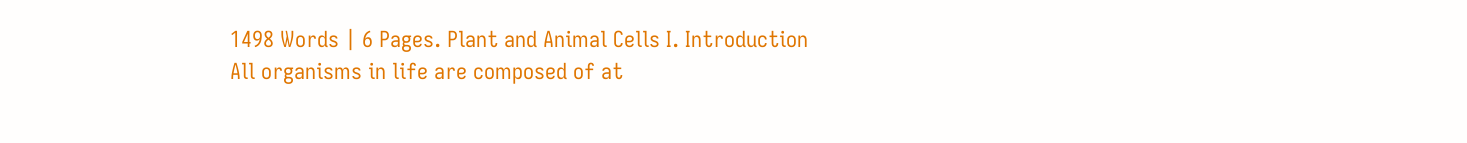1498 Words | 6 Pages. Plant and Animal Cells I. Introduction All organisms in life are composed of at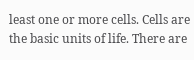least one or more cells. Cells are the basic units of life. There are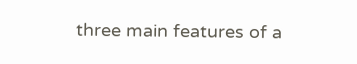three main features of a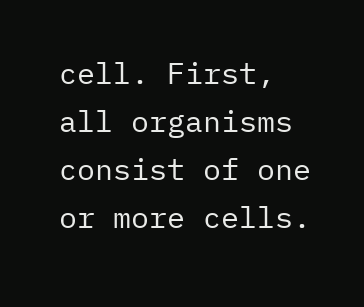cell. First, all organisms consist of one or more cells.